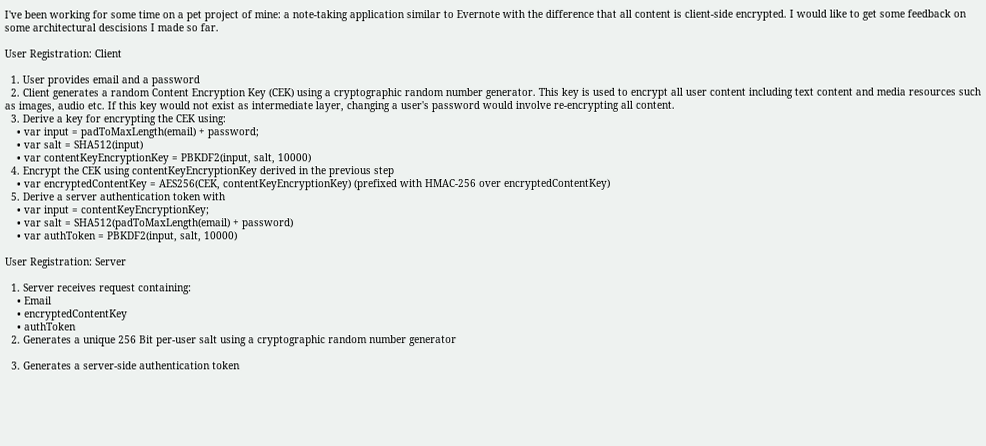I've been working for some time on a pet project of mine: a note-taking application similar to Evernote with the difference that all content is client-side encrypted. I would like to get some feedback on some architectural descisions I made so far.

User Registration: Client

  1. User provides email and a password
  2. Client generates a random Content Encryption Key (CEK) using a cryptographic random number generator. This key is used to encrypt all user content including text content and media resources such as images, audio etc. If this key would not exist as intermediate layer, changing a user's password would involve re-encrypting all content.
  3. Derive a key for encrypting the CEK using:
    • var input = padToMaxLength(email) + password;
    • var salt = SHA512(input)
    • var contentKeyEncryptionKey = PBKDF2(input, salt, 10000)
  4. Encrypt the CEK using contentKeyEncryptionKey derived in the previous step
    • var encryptedContentKey = AES256(CEK, contentKeyEncryptionKey) (prefixed with HMAC-256 over encryptedContentKey)
  5. Derive a server authentication token with
    • var input = contentKeyEncryptionKey;
    • var salt = SHA512(padToMaxLength(email) + password)
    • var authToken = PBKDF2(input, salt, 10000)

User Registration: Server

  1. Server receives request containing:
    • Email
    • encryptedContentKey
    • authToken
  2. Generates a unique 256 Bit per-user salt using a cryptographic random number generator

  3. Generates a server-side authentication token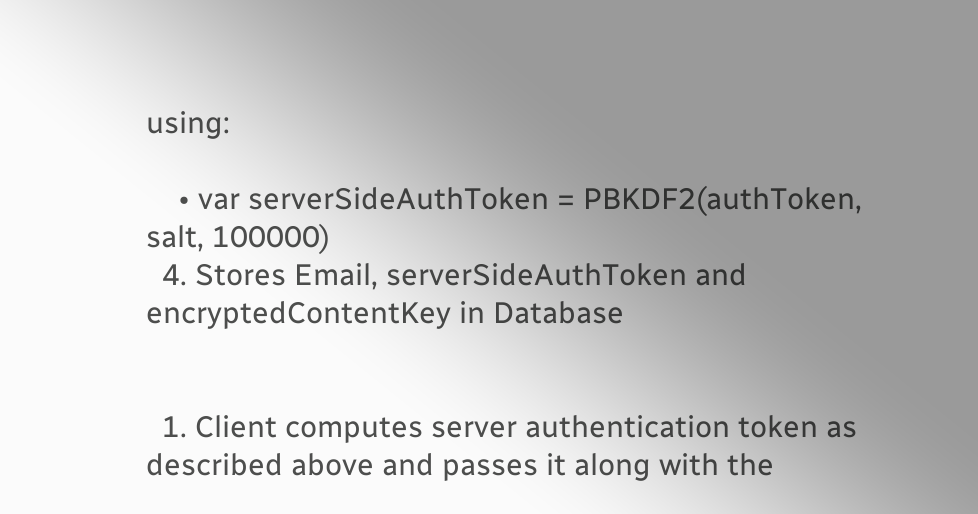using:

    • var serverSideAuthToken = PBKDF2(authToken, salt, 100000)
  4. Stores Email, serverSideAuthToken and encryptedContentKey in Database


  1. Client computes server authentication token as described above and passes it along with the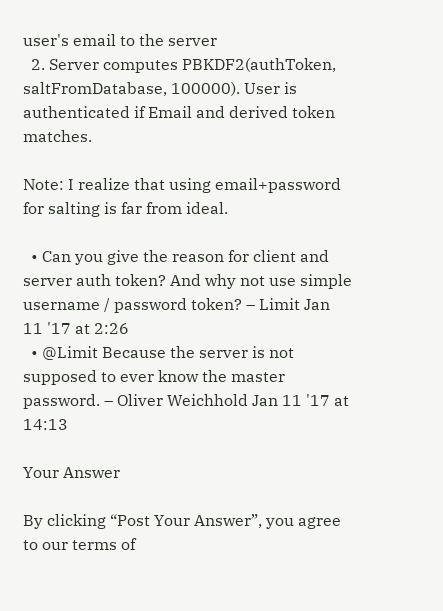user's email to the server
  2. Server computes PBKDF2(authToken, saltFromDatabase, 100000). User is authenticated if Email and derived token matches.

Note: I realize that using email+password for salting is far from ideal.

  • Can you give the reason for client and server auth token? And why not use simple username / password token? – Limit Jan 11 '17 at 2:26
  • @Limit Because the server is not supposed to ever know the master password. – Oliver Weichhold Jan 11 '17 at 14:13

Your Answer

By clicking “Post Your Answer”, you agree to our terms of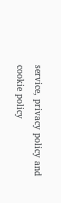service, privacy policy and cookie policy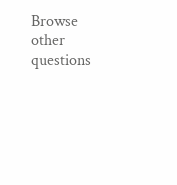Browse other questions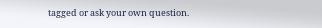tagged or ask your own question.